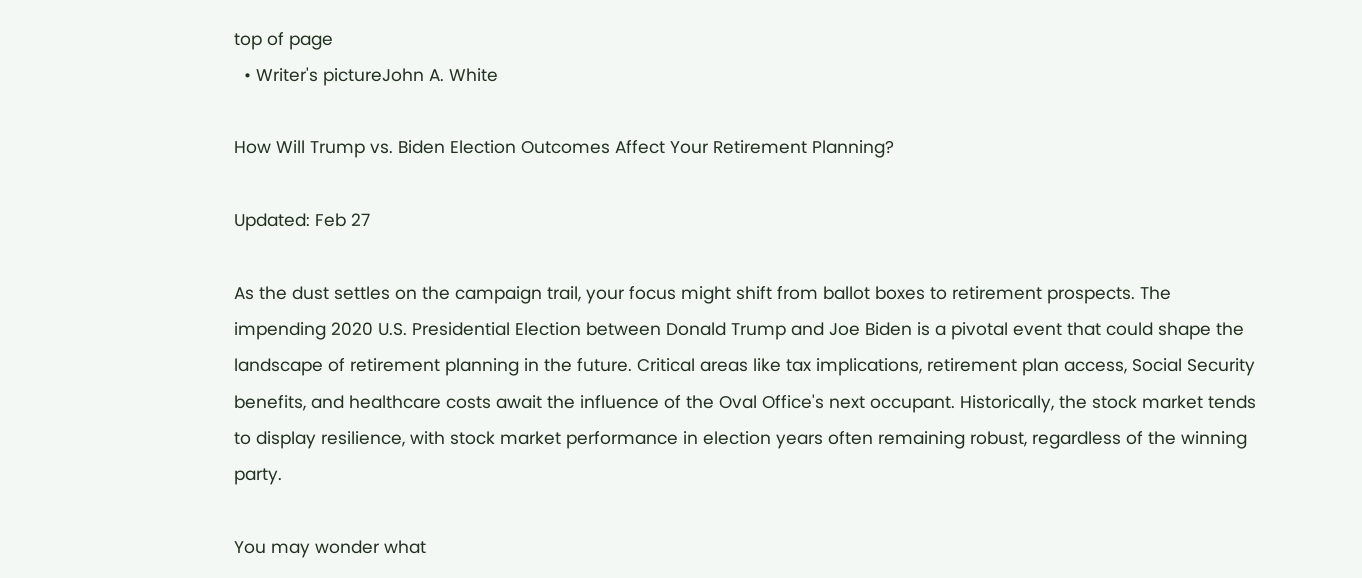top of page
  • Writer's pictureJohn A. White

How Will Trump vs. Biden Election Outcomes Affect Your Retirement Planning?

Updated: Feb 27

As the dust settles on the campaign trail, your focus might shift from ballot boxes to retirement prospects. The impending 2020 U.S. Presidential Election between Donald Trump and Joe Biden is a pivotal event that could shape the landscape of retirement planning in the future. Critical areas like tax implications, retirement plan access, Social Security benefits, and healthcare costs await the influence of the Oval Office's next occupant. Historically, the stock market tends to display resilience, with stock market performance in election years often remaining robust, regardless of the winning party.

You may wonder what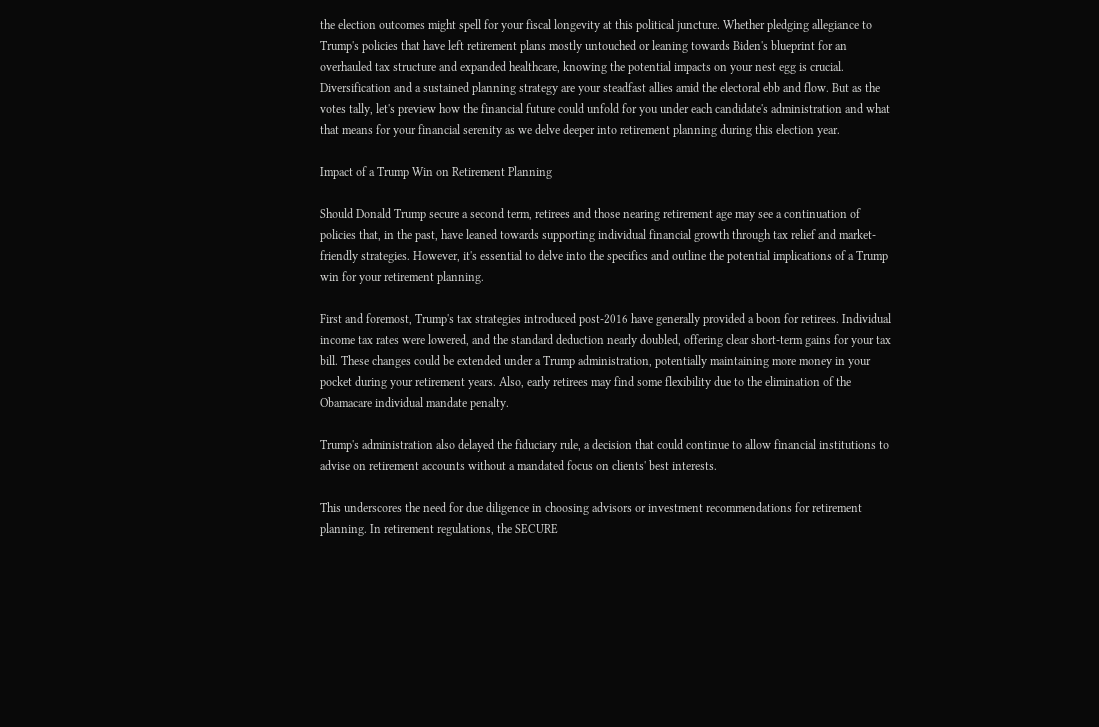the election outcomes might spell for your fiscal longevity at this political juncture. Whether pledging allegiance to Trump's policies that have left retirement plans mostly untouched or leaning towards Biden's blueprint for an overhauled tax structure and expanded healthcare, knowing the potential impacts on your nest egg is crucial. Diversification and a sustained planning strategy are your steadfast allies amid the electoral ebb and flow. But as the votes tally, let's preview how the financial future could unfold for you under each candidate's administration and what that means for your financial serenity as we delve deeper into retirement planning during this election year.

Impact of a Trump Win on Retirement Planning

Should Donald Trump secure a second term, retirees and those nearing retirement age may see a continuation of policies that, in the past, have leaned towards supporting individual financial growth through tax relief and market-friendly strategies. However, it's essential to delve into the specifics and outline the potential implications of a Trump win for your retirement planning.

First and foremost, Trump's tax strategies introduced post-2016 have generally provided a boon for retirees. Individual income tax rates were lowered, and the standard deduction nearly doubled, offering clear short-term gains for your tax bill. These changes could be extended under a Trump administration, potentially maintaining more money in your pocket during your retirement years. Also, early retirees may find some flexibility due to the elimination of the Obamacare individual mandate penalty.

Trump's administration also delayed the fiduciary rule, a decision that could continue to allow financial institutions to advise on retirement accounts without a mandated focus on clients' best interests.

This underscores the need for due diligence in choosing advisors or investment recommendations for retirement planning. In retirement regulations, the SECURE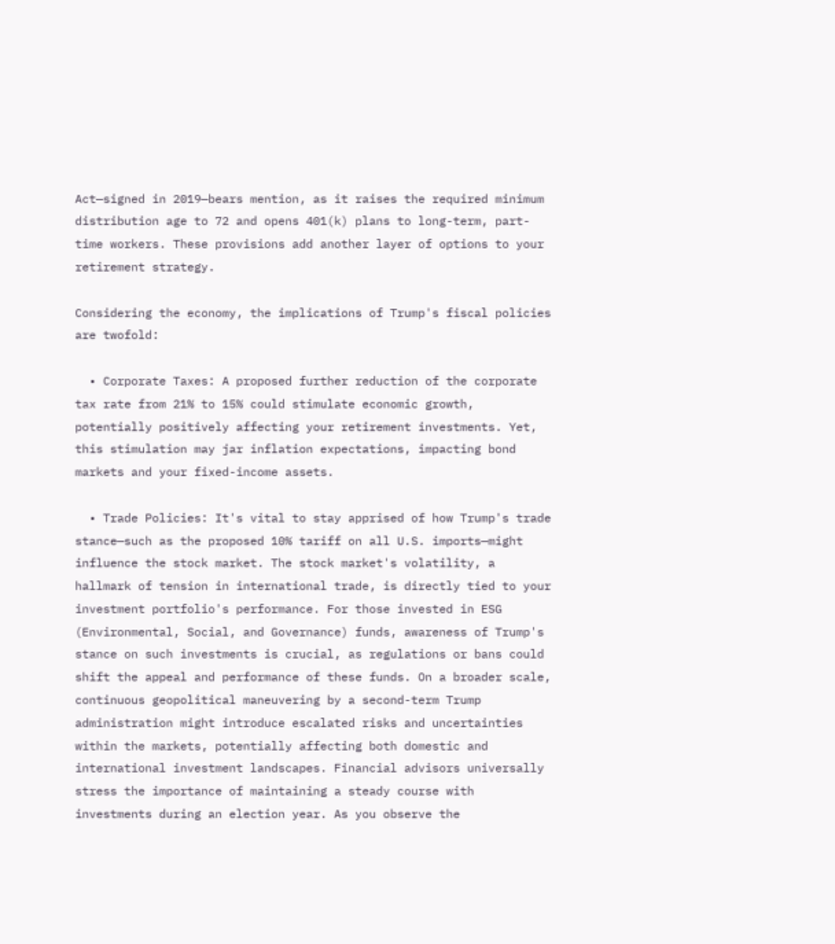Act—signed in 2019—bears mention, as it raises the required minimum distribution age to 72 and opens 401(k) plans to long-term, part-time workers. These provisions add another layer of options to your retirement strategy.

Considering the economy, the implications of Trump's fiscal policies are twofold:

  • Corporate Taxes: A proposed further reduction of the corporate tax rate from 21% to 15% could stimulate economic growth, potentially positively affecting your retirement investments. Yet, this stimulation may jar inflation expectations, impacting bond markets and your fixed-income assets.

  • Trade Policies: It's vital to stay apprised of how Trump's trade stance—such as the proposed 10% tariff on all U.S. imports—might influence the stock market. The stock market's volatility, a hallmark of tension in international trade, is directly tied to your investment portfolio's performance. For those invested in ESG (Environmental, Social, and Governance) funds, awareness of Trump's stance on such investments is crucial, as regulations or bans could shift the appeal and performance of these funds. On a broader scale, continuous geopolitical maneuvering by a second-term Trump administration might introduce escalated risks and uncertainties within the markets, potentially affecting both domestic and international investment landscapes. Financial advisors universally stress the importance of maintaining a steady course with investments during an election year. As you observe the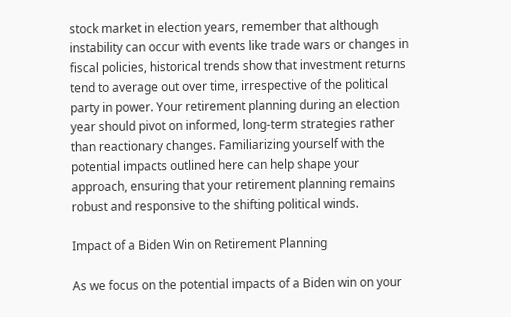stock market in election years, remember that although instability can occur with events like trade wars or changes in fiscal policies, historical trends show that investment returns tend to average out over time, irrespective of the political party in power. Your retirement planning during an election year should pivot on informed, long-term strategies rather than reactionary changes. Familiarizing yourself with the potential impacts outlined here can help shape your approach, ensuring that your retirement planning remains robust and responsive to the shifting political winds.

Impact of a Biden Win on Retirement Planning

As we focus on the potential impacts of a Biden win on your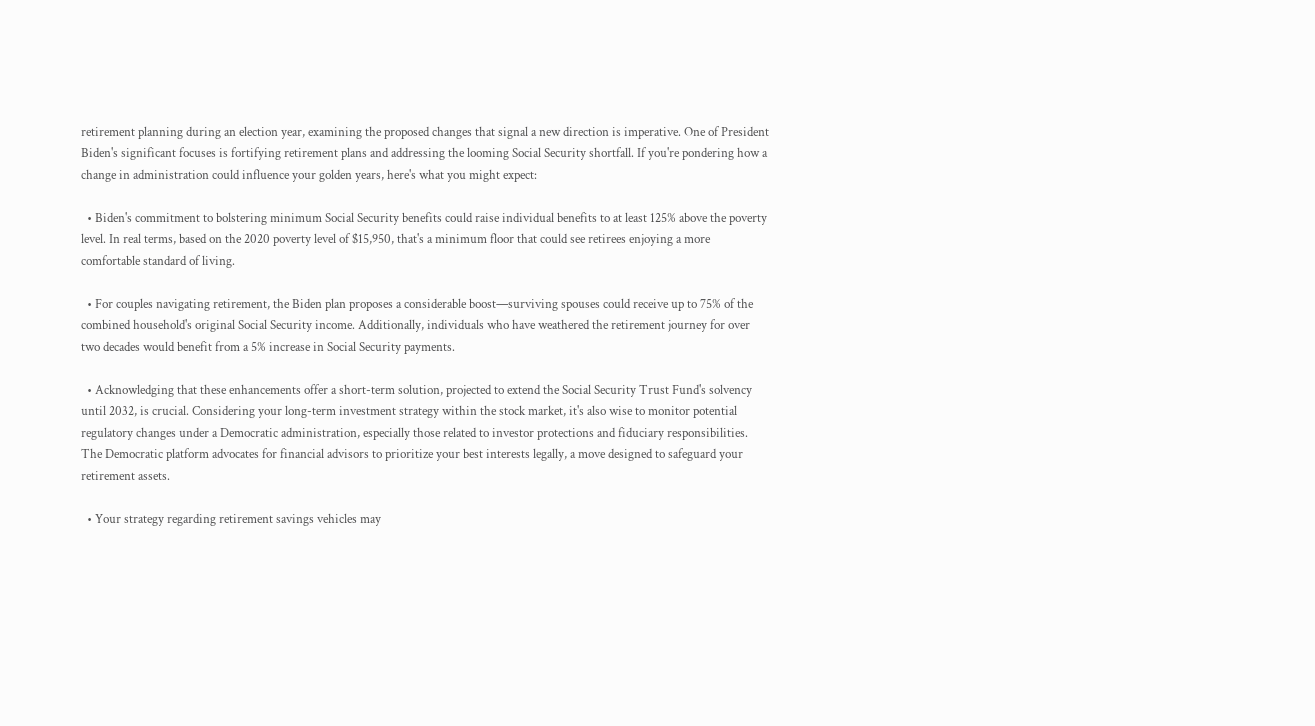retirement planning during an election year, examining the proposed changes that signal a new direction is imperative. One of President Biden's significant focuses is fortifying retirement plans and addressing the looming Social Security shortfall. If you're pondering how a change in administration could influence your golden years, here's what you might expect:

  • Biden's commitment to bolstering minimum Social Security benefits could raise individual benefits to at least 125% above the poverty level. In real terms, based on the 2020 poverty level of $15,950, that's a minimum floor that could see retirees enjoying a more comfortable standard of living.

  • For couples navigating retirement, the Biden plan proposes a considerable boost—surviving spouses could receive up to 75% of the combined household's original Social Security income. Additionally, individuals who have weathered the retirement journey for over two decades would benefit from a 5% increase in Social Security payments.

  • Acknowledging that these enhancements offer a short-term solution, projected to extend the Social Security Trust Fund's solvency until 2032, is crucial. Considering your long-term investment strategy within the stock market, it's also wise to monitor potential regulatory changes under a Democratic administration, especially those related to investor protections and fiduciary responsibilities. The Democratic platform advocates for financial advisors to prioritize your best interests legally, a move designed to safeguard your retirement assets.

  • Your strategy regarding retirement savings vehicles may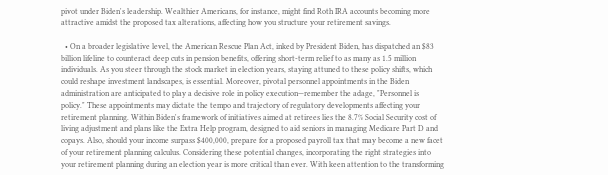pivot under Biden's leadership. Wealthier Americans, for instance, might find Roth IRA accounts becoming more attractive amidst the proposed tax alterations, affecting how you structure your retirement savings.

  • On a broader legislative level, the American Rescue Plan Act, inked by President Biden, has dispatched an $83 billion lifeline to counteract deep cuts in pension benefits, offering short-term relief to as many as 1.5 million individuals. As you steer through the stock market in election years, staying attuned to these policy shifts, which could reshape investment landscapes, is essential. Moreover, pivotal personnel appointments in the Biden administration are anticipated to play a decisive role in policy execution—remember the adage, "Personnel is policy." These appointments may dictate the tempo and trajectory of regulatory developments affecting your retirement planning. Within Biden's framework of initiatives aimed at retirees lies the 8.7% Social Security cost of living adjustment and plans like the Extra Help program, designed to aid seniors in managing Medicare Part D and copays. Also, should your income surpass $400,000, prepare for a proposed payroll tax that may become a new facet of your retirement planning calculus. Considering these potential changes, incorporating the right strategies into your retirement planning during an election year is more critical than ever. With keen attention to the transforming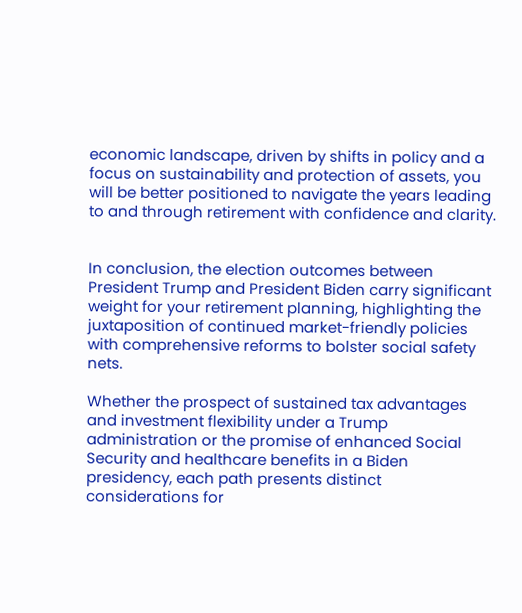economic landscape, driven by shifts in policy and a focus on sustainability and protection of assets, you will be better positioned to navigate the years leading to and through retirement with confidence and clarity.


In conclusion, the election outcomes between President Trump and President Biden carry significant weight for your retirement planning, highlighting the juxtaposition of continued market-friendly policies with comprehensive reforms to bolster social safety nets.

Whether the prospect of sustained tax advantages and investment flexibility under a Trump administration or the promise of enhanced Social Security and healthcare benefits in a Biden presidency, each path presents distinct considerations for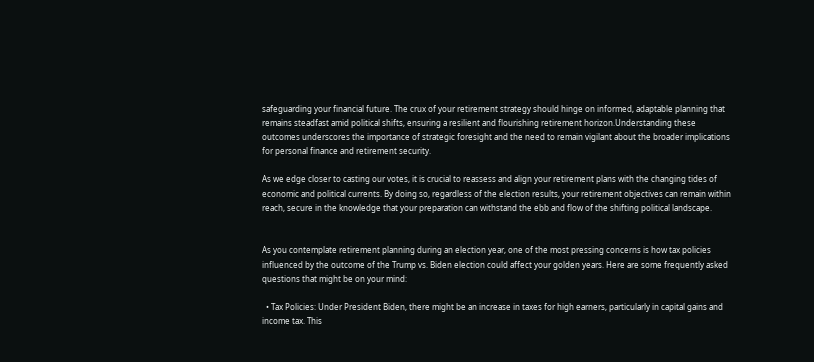safeguarding your financial future. The crux of your retirement strategy should hinge on informed, adaptable planning that remains steadfast amid political shifts, ensuring a resilient and flourishing retirement horizon.Understanding these outcomes underscores the importance of strategic foresight and the need to remain vigilant about the broader implications for personal finance and retirement security.

As we edge closer to casting our votes, it is crucial to reassess and align your retirement plans with the changing tides of economic and political currents. By doing so, regardless of the election results, your retirement objectives can remain within reach, secure in the knowledge that your preparation can withstand the ebb and flow of the shifting political landscape.


As you contemplate retirement planning during an election year, one of the most pressing concerns is how tax policies influenced by the outcome of the Trump vs. Biden election could affect your golden years. Here are some frequently asked questions that might be on your mind:

  • Tax Policies: Under President Biden, there might be an increase in taxes for high earners, particularly in capital gains and income tax. This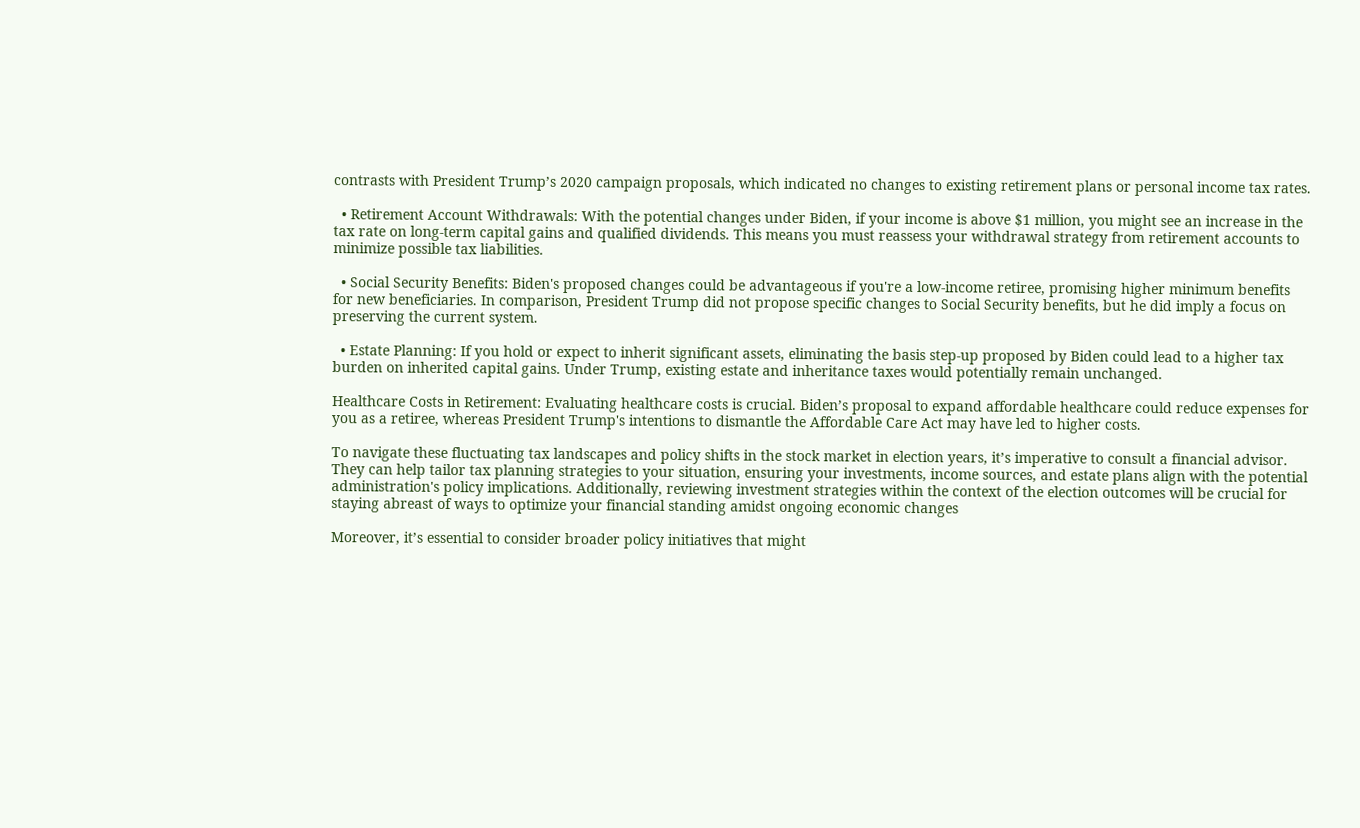contrasts with President Trump’s 2020 campaign proposals, which indicated no changes to existing retirement plans or personal income tax rates.

  • Retirement Account Withdrawals: With the potential changes under Biden, if your income is above $1 million, you might see an increase in the tax rate on long-term capital gains and qualified dividends. This means you must reassess your withdrawal strategy from retirement accounts to minimize possible tax liabilities.

  • Social Security Benefits: Biden's proposed changes could be advantageous if you're a low-income retiree, promising higher minimum benefits for new beneficiaries. In comparison, President Trump did not propose specific changes to Social Security benefits, but he did imply a focus on preserving the current system.

  • Estate Planning: If you hold or expect to inherit significant assets, eliminating the basis step-up proposed by Biden could lead to a higher tax burden on inherited capital gains. Under Trump, existing estate and inheritance taxes would potentially remain unchanged.

Healthcare Costs in Retirement: Evaluating healthcare costs is crucial. Biden’s proposal to expand affordable healthcare could reduce expenses for you as a retiree, whereas President Trump's intentions to dismantle the Affordable Care Act may have led to higher costs.

To navigate these fluctuating tax landscapes and policy shifts in the stock market in election years, it’s imperative to consult a financial advisor. They can help tailor tax planning strategies to your situation, ensuring your investments, income sources, and estate plans align with the potential administration's policy implications. Additionally, reviewing investment strategies within the context of the election outcomes will be crucial for staying abreast of ways to optimize your financial standing amidst ongoing economic changes

Moreover, it’s essential to consider broader policy initiatives that might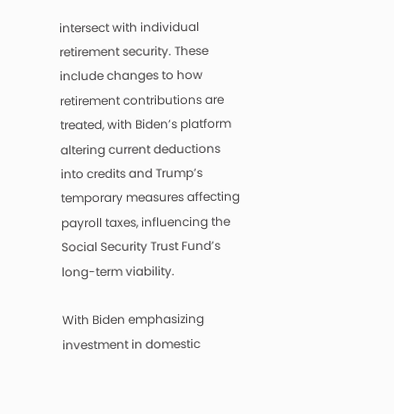intersect with individual retirement security. These include changes to how retirement contributions are treated, with Biden’s platform altering current deductions into credits and Trump’s temporary measures affecting payroll taxes, influencing the Social Security Trust Fund’s long-term viability.

With Biden emphasizing investment in domestic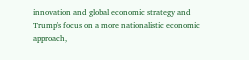innovation and global economic strategy and Trump's focus on a more nationalistic economic approach,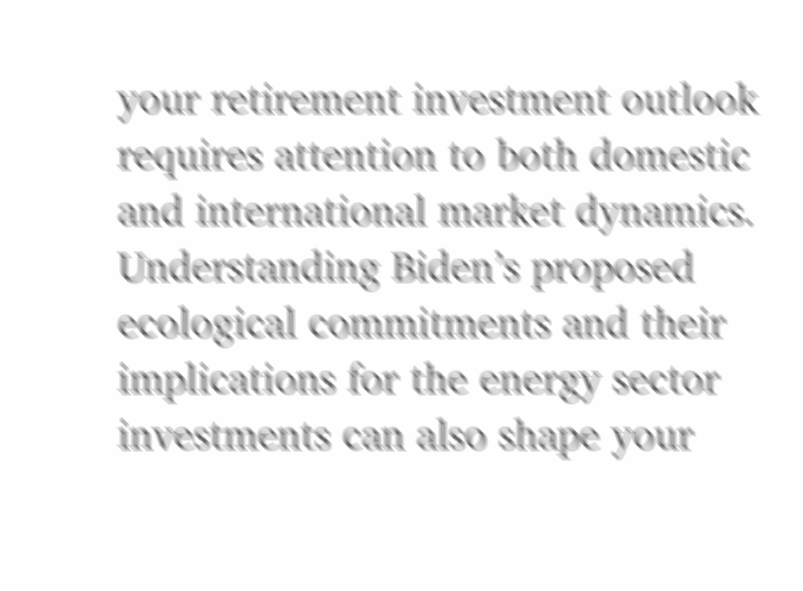your retirement investment outlook requires attention to both domestic and international market dynamics. Understanding Biden’s proposed ecological commitments and their implications for the energy sector investments can also shape your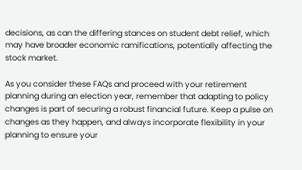decisions, as can the differing stances on student debt relief, which may have broader economic ramifications, potentially affecting the stock market.

As you consider these FAQs and proceed with your retirement planning during an election year, remember that adapting to policy changes is part of securing a robust financial future. Keep a pulse on changes as they happen, and always incorporate flexibility in your planning to ensure your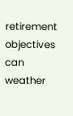retirement objectives can weather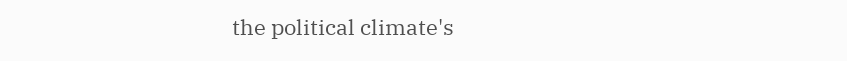the political climate's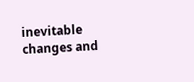inevitable changes and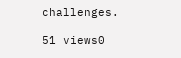challenges.

51 views0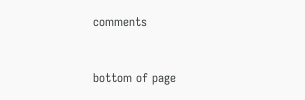comments


bottom of page